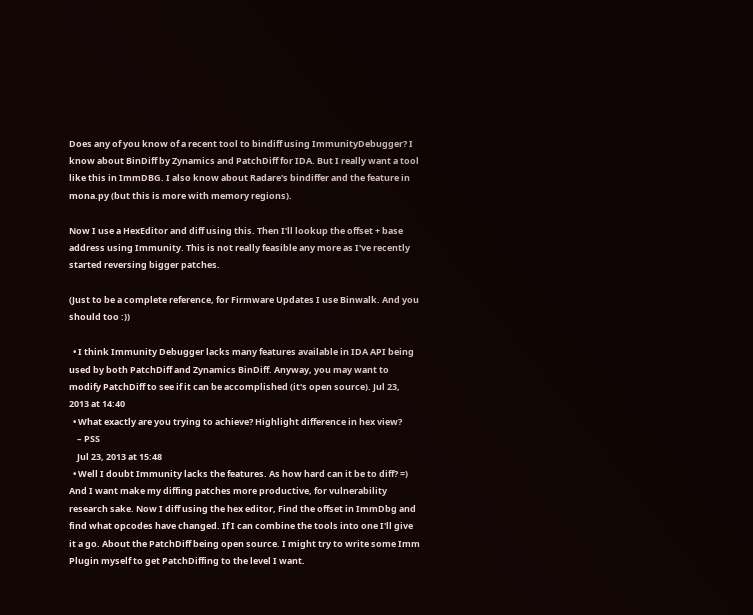Does any of you know of a recent tool to bindiff using ImmunityDebugger? I know about BinDiff by Zynamics and PatchDiff for IDA. But I really want a tool like this in ImmDBG. I also know about Radare's bindiffer and the feature in mona.py (but this is more with memory regions).

Now I use a HexEditor and diff using this. Then I'll lookup the offset + base address using Immunity. This is not really feasible any more as I've recently started reversing bigger patches.

(Just to be a complete reference, for Firmware Updates I use Binwalk. And you should too :))

  • I think Immunity Debugger lacks many features available in IDA API being used by both PatchDiff and Zynamics BinDiff. Anyway, you may want to modify PatchDiff to see if it can be accomplished (it's open source). Jul 23, 2013 at 14:40
  • What exactly are you trying to achieve? Highlight difference in hex view?
    – PSS
    Jul 23, 2013 at 15:48
  • Well I doubt Immunity lacks the features. As how hard can it be to diff? =) And I want make my diffing patches more productive, for vulnerability research sake. Now I diff using the hex editor, Find the offset in ImmDbg and find what opcodes have changed. If I can combine the tools into one I'll give it a go. About the PatchDiff being open source. I might try to write some Imm Plugin myself to get PatchDiffing to the level I want.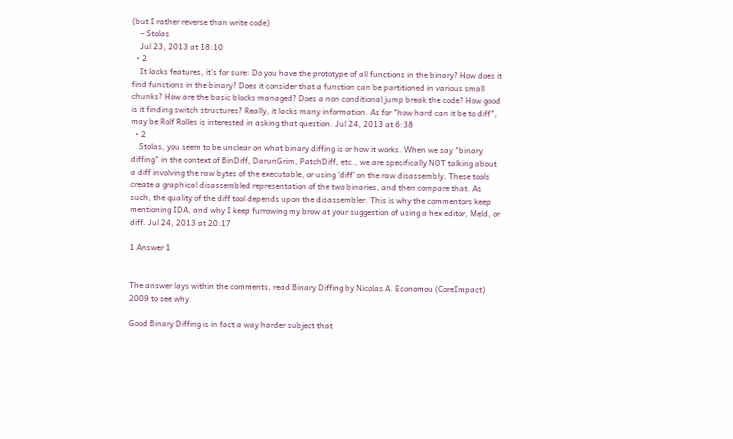(but I rather reverse than write code)
    – Stolas
    Jul 23, 2013 at 18:10
  • 2
    It lacks features, it's for sure: Do you have the prototype of all functions in the binary? How does it find functions in the binary? Does it consider that a function can be partitioned in various small chunks? How are the basic blocks managed? Does a non conditional jump break the code? How good is it finding switch structures? Really, it lacks many information. As for "how hard can it be to diff", may be Rolf Rolles is interested in asking that question. Jul 24, 2013 at 6:38
  • 2
    Stolas, you seem to be unclear on what binary diffing is or how it works. When we say "binary diffing" in the context of BinDiff, DarunGrim, PatchDiff, etc., we are specifically NOT talking about a diff involving the raw bytes of the executable, or using 'diff' on the raw disassembly. These tools create a graphical disassembled representation of the two binaries, and then compare that. As such, the quality of the diff tool depends upon the disassembler. This is why the commentors keep mentioning IDA, and why I keep furrowing my brow at your suggestion of using a hex editor, Meld, or diff. Jul 24, 2013 at 20:17

1 Answer 1


The answer lays within the comments, read Binary Diffing by Nicolas A. Economou (CoreImpact) 2009 to see why.

Good Binary Diffing is in fact a way harder subject that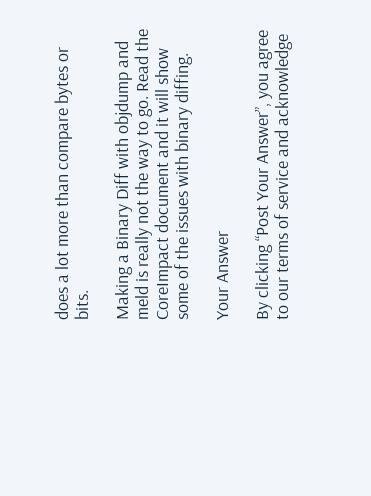does a lot more than compare bytes or bits.

Making a Binary Diff with objdump and meld is really not the way to go. Read the CoreImpact document and it will show some of the issues with binary diffing.

Your Answer

By clicking “Post Your Answer”, you agree to our terms of service and acknowledge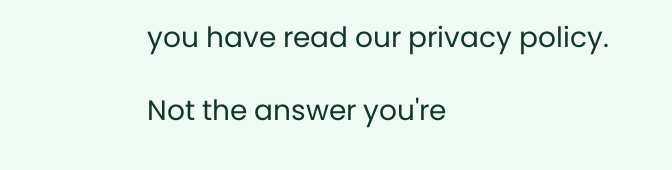you have read our privacy policy.

Not the answer you're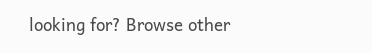looking for? Browse other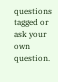questions tagged or ask your own question.